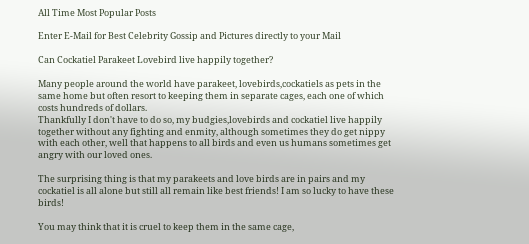All Time Most Popular Posts

Enter E-Mail for Best Celebrity Gossip and Pictures directly to your Mail

Can Cockatiel Parakeet Lovebird live happily together?

Many people around the world have parakeet, lovebirds,cockatiels as pets in the same home but often resort to keeping them in separate cages, each one of which costs hundreds of dollars.
Thankfully I don't have to do so, my budgies,lovebirds and cockatiel live happily together without any fighting and enmity, although sometimes they do get nippy with each other, well that happens to all birds and even us humans sometimes get angry with our loved ones.

The surprising thing is that my parakeets and love birds are in pairs and my cockatiel is all alone but still all remain like best friends! I am so lucky to have these birds!

You may think that it is cruel to keep them in the same cage,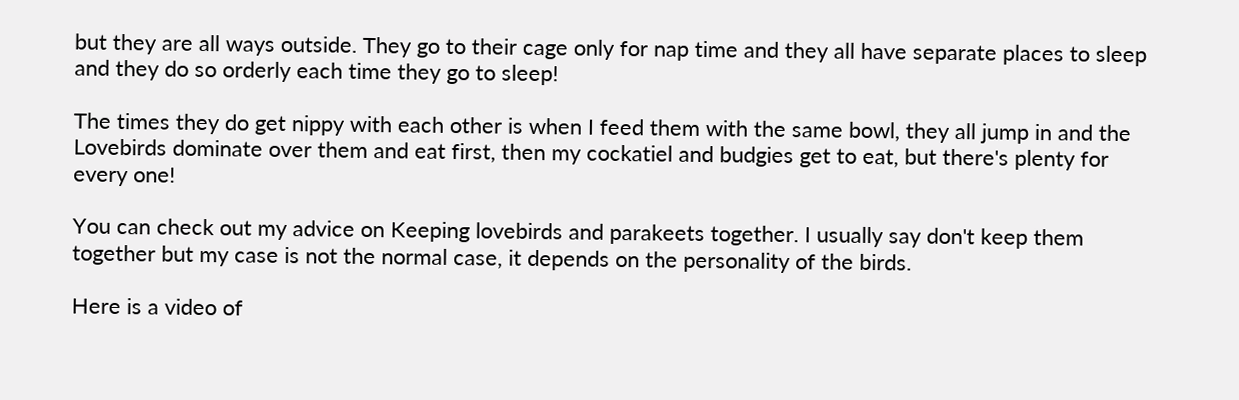but they are all ways outside. They go to their cage only for nap time and they all have separate places to sleep and they do so orderly each time they go to sleep!

The times they do get nippy with each other is when I feed them with the same bowl, they all jump in and the Lovebirds dominate over them and eat first, then my cockatiel and budgies get to eat, but there's plenty for every one!

You can check out my advice on Keeping lovebirds and parakeets together. I usually say don't keep them together but my case is not the normal case, it depends on the personality of the birds.

Here is a video of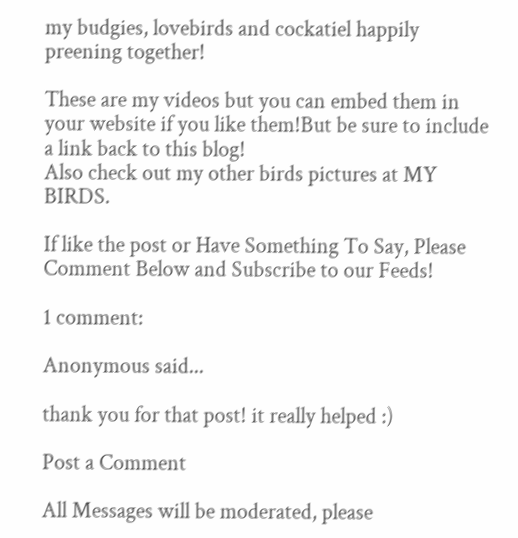my budgies, lovebirds and cockatiel happily preening together!

These are my videos but you can embed them in your website if you like them!But be sure to include a link back to this blog!
Also check out my other birds pictures at MY BIRDS.

If like the post or Have Something To Say, Please Comment Below and Subscribe to our Feeds!

1 comment:

Anonymous said...

thank you for that post! it really helped :)

Post a Comment

All Messages will be moderated, please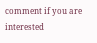comment if you are interested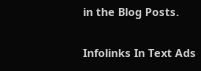in the Blog Posts.

Infolinks In Text Ads